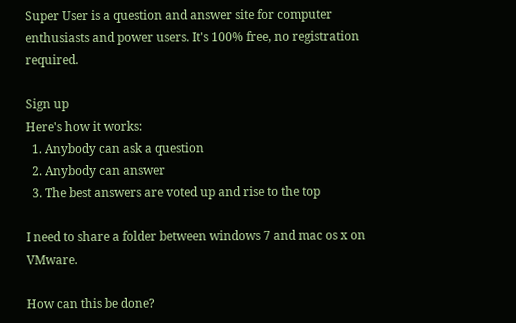Super User is a question and answer site for computer enthusiasts and power users. It's 100% free, no registration required.

Sign up
Here's how it works:
  1. Anybody can ask a question
  2. Anybody can answer
  3. The best answers are voted up and rise to the top

I need to share a folder between windows 7 and mac os x on VMware.

How can this be done?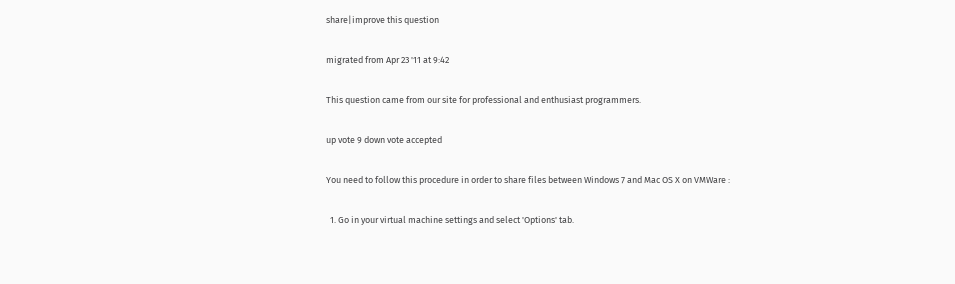share|improve this question

migrated from Apr 23 '11 at 9:42

This question came from our site for professional and enthusiast programmers.

up vote 9 down vote accepted

You need to follow this procedure in order to share files between Windows 7 and Mac OS X on VMWare :

  1. Go in your virtual machine settings and select 'Options' tab.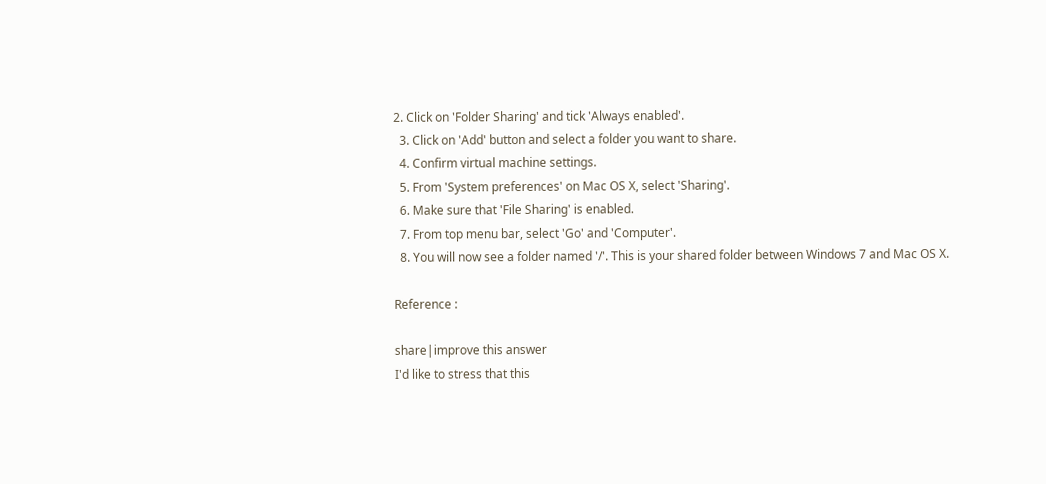2. Click on 'Folder Sharing' and tick 'Always enabled'.
  3. Click on 'Add' button and select a folder you want to share.
  4. Confirm virtual machine settings.
  5. From 'System preferences' on Mac OS X, select 'Sharing'.
  6. Make sure that 'File Sharing' is enabled.
  7. From top menu bar, select 'Go' and 'Computer'.
  8. You will now see a folder named '/'. This is your shared folder between Windows 7 and Mac OS X.

Reference :

share|improve this answer
I'd like to stress that this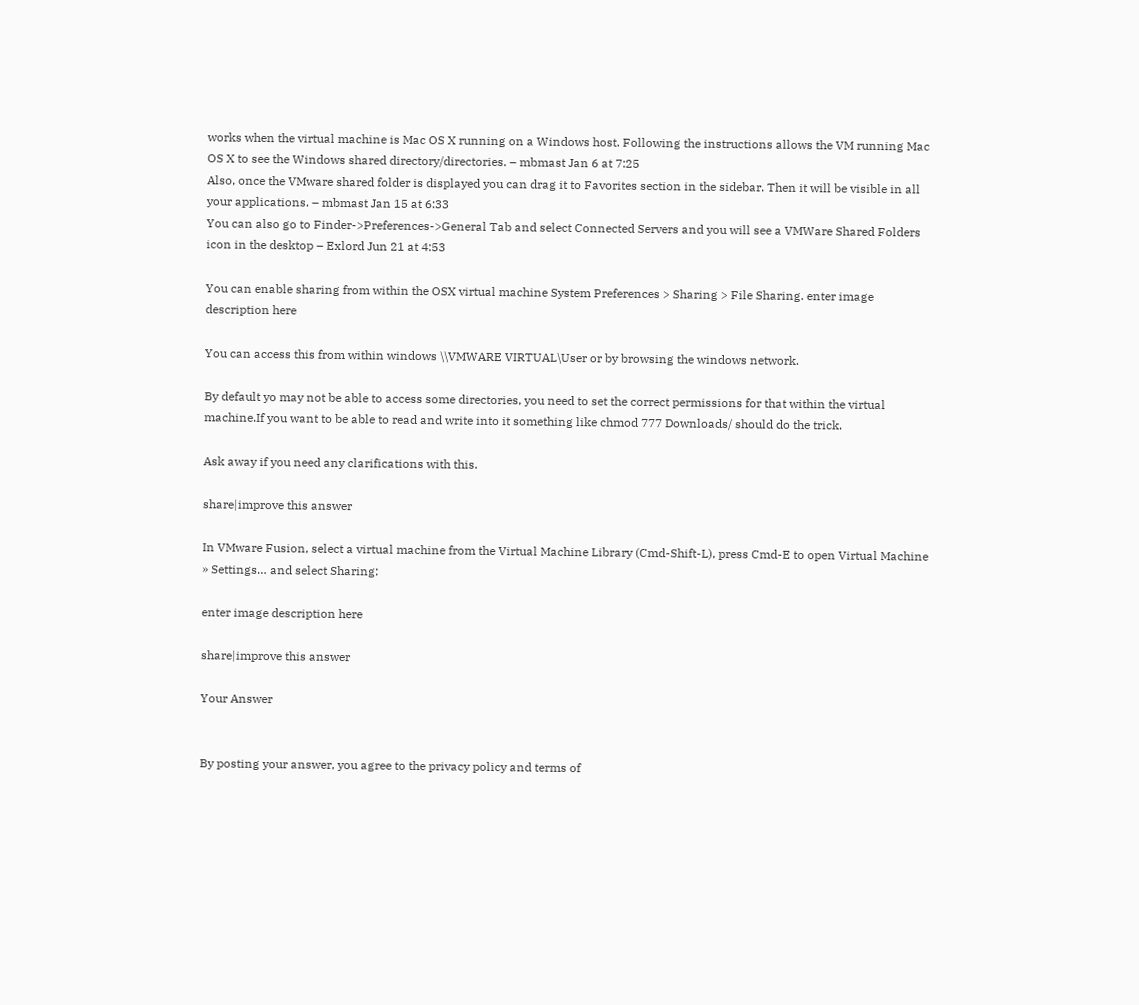works when the virtual machine is Mac OS X running on a Windows host. Following the instructions allows the VM running Mac OS X to see the Windows shared directory/directories. – mbmast Jan 6 at 7:25
Also, once the VMware shared folder is displayed you can drag it to Favorites section in the sidebar. Then it will be visible in all your applications. – mbmast Jan 15 at 6:33
You can also go to Finder->Preferences->General Tab and select Connected Servers and you will see a VMWare Shared Folders icon in the desktop – Exlord Jun 21 at 4:53

You can enable sharing from within the OSX virtual machine System Preferences > Sharing > File Sharing. enter image description here

You can access this from within windows \\VMWARE VIRTUAL\User or by browsing the windows network.

By default yo may not be able to access some directories, you need to set the correct permissions for that within the virtual machine.If you want to be able to read and write into it something like chmod 777 Downloads/ should do the trick.

Ask away if you need any clarifications with this.

share|improve this answer

In VMware Fusion, select a virtual machine from the Virtual Machine Library (Cmd-Shift-L), press Cmd-E to open Virtual Machine » Settings… and select Sharing:

enter image description here

share|improve this answer

Your Answer


By posting your answer, you agree to the privacy policy and terms of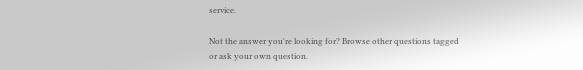service.

Not the answer you're looking for? Browse other questions tagged or ask your own question.